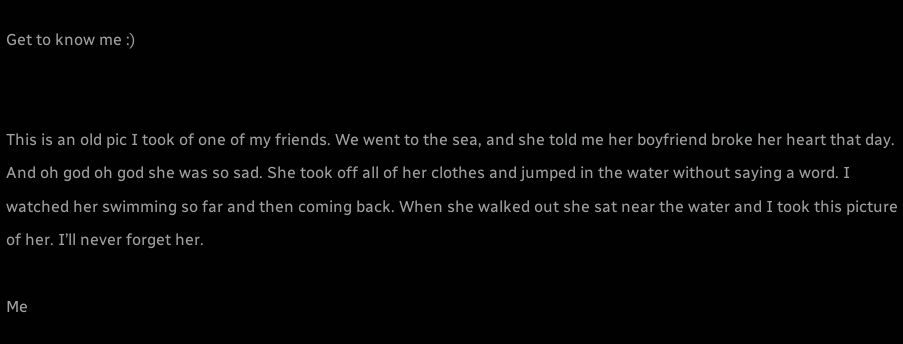Get to know me :)


This is an old pic I took of one of my friends. We went to the sea, and she told me her boyfriend broke her heart that day. And oh god oh god she was so sad. She took off all of her clothes and jumped in the water without saying a word. I watched her swimming so far and then coming back. When she walked out she sat near the water and I took this picture of her. I’ll never forget her.

Me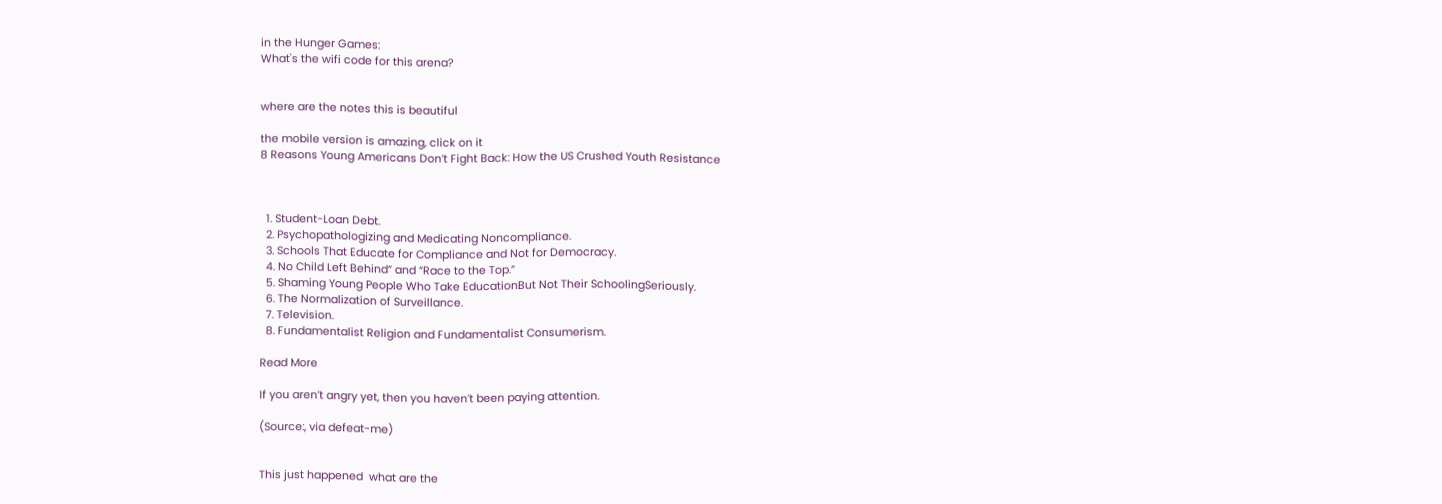in the Hunger Games:
What's the wifi code for this arena?


where are the notes this is beautiful

the mobile version is amazing, click on it
8 Reasons Young Americans Don’t Fight Back: How the US Crushed Youth Resistance



  1. Student-Loan Debt.
  2. Psychopathologizing and Medicating Noncompliance.
  3. Schools That Educate for Compliance and Not for Democracy.
  4. No Child Left Behind” and “Race to the Top.”
  5. Shaming Young People Who Take EducationBut Not Their SchoolingSeriously.
  6. The Normalization of Surveillance.
  7. Television.
  8. Fundamentalist Religion and Fundamentalist Consumerism.

Read More

If you aren’t angry yet, then you haven’t been paying attention.

(Source:, via defeat-me)


This just happened  what are the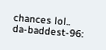chances lol.. da-baddest-96: